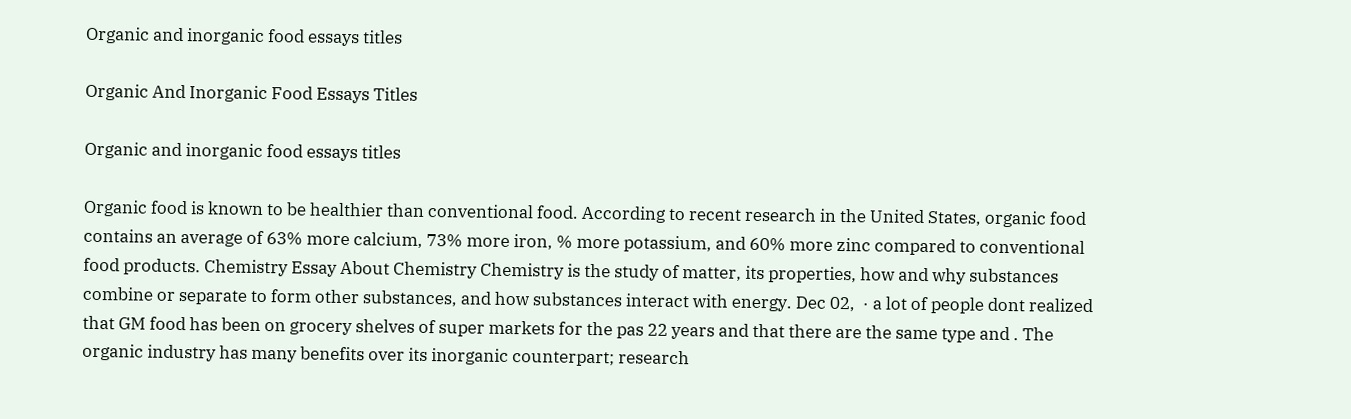Organic and inorganic food essays titles

Organic And Inorganic Food Essays Titles

Organic and inorganic food essays titles

Organic food is known to be healthier than conventional food. According to recent research in the United States, organic food contains an average of 63% more calcium, 73% more iron, % more potassium, and 60% more zinc compared to conventional food products. Chemistry Essay About Chemistry Chemistry is the study of matter, its properties, how and why substances combine or separate to form other substances, and how substances interact with energy. Dec 02,  · a lot of people dont realized that GM food has been on grocery shelves of super markets for the pas 22 years and that there are the same type and . The organic industry has many benefits over its inorganic counterpart; research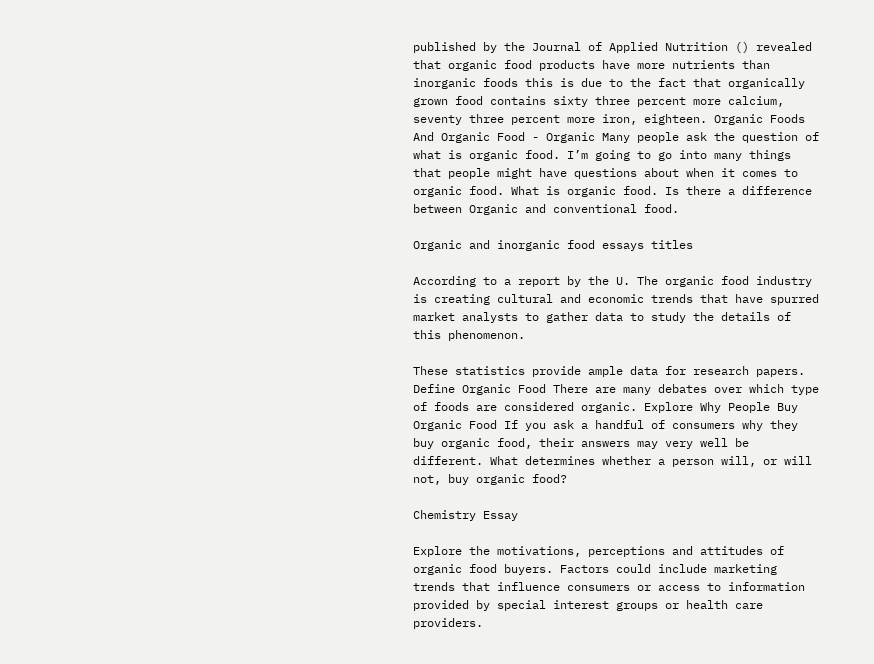published by the Journal of Applied Nutrition () revealed that organic food products have more nutrients than inorganic foods this is due to the fact that organically grown food contains sixty three percent more calcium, seventy three percent more iron, eighteen. Organic Foods And Organic Food - Organic Many people ask the question of what is organic food. I’m going to go into many things that people might have questions about when it comes to organic food. What is organic food. Is there a difference between Organic and conventional food.

Organic and inorganic food essays titles

According to a report by the U. The organic food industry is creating cultural and economic trends that have spurred market analysts to gather data to study the details of this phenomenon.

These statistics provide ample data for research papers. Define Organic Food There are many debates over which type of foods are considered organic. Explore Why People Buy Organic Food If you ask a handful of consumers why they buy organic food, their answers may very well be different. What determines whether a person will, or will not, buy organic food?

Chemistry Essay

Explore the motivations, perceptions and attitudes of organic food buyers. Factors could include marketing trends that influence consumers or access to information provided by special interest groups or health care providers.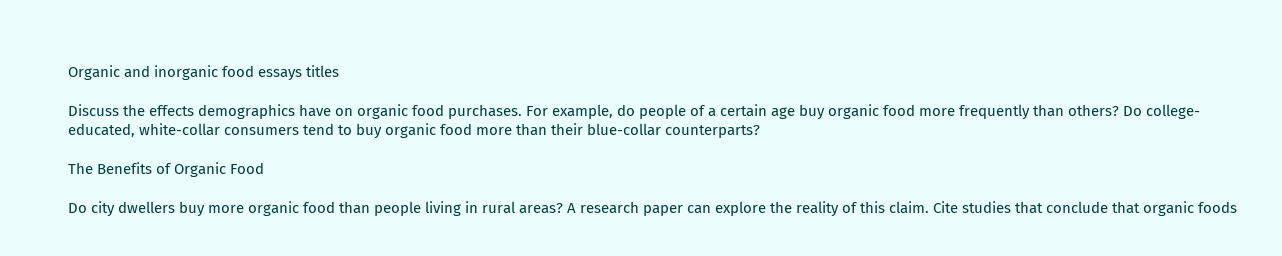Organic and inorganic food essays titles

Discuss the effects demographics have on organic food purchases. For example, do people of a certain age buy organic food more frequently than others? Do college-educated, white-collar consumers tend to buy organic food more than their blue-collar counterparts?

The Benefits of Organic Food

Do city dwellers buy more organic food than people living in rural areas? A research paper can explore the reality of this claim. Cite studies that conclude that organic foods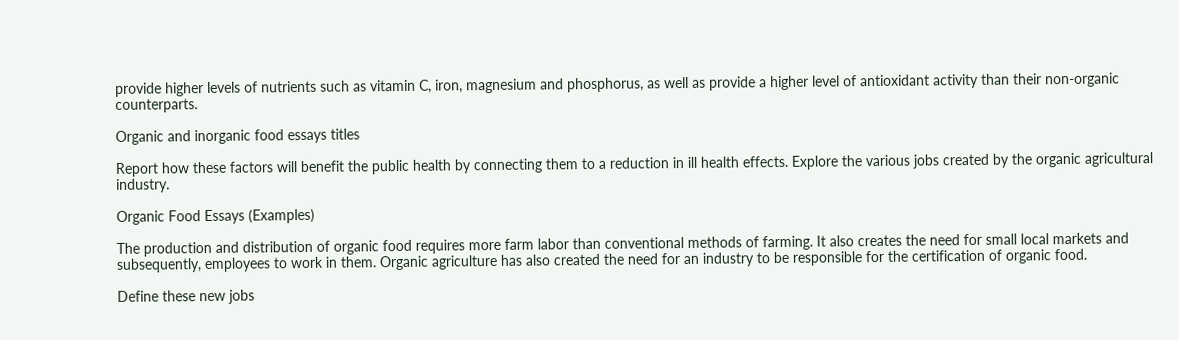provide higher levels of nutrients such as vitamin C, iron, magnesium and phosphorus, as well as provide a higher level of antioxidant activity than their non-organic counterparts.

Organic and inorganic food essays titles

Report how these factors will benefit the public health by connecting them to a reduction in ill health effects. Explore the various jobs created by the organic agricultural industry.

Organic Food Essays (Examples)

The production and distribution of organic food requires more farm labor than conventional methods of farming. It also creates the need for small local markets and subsequently, employees to work in them. Organic agriculture has also created the need for an industry to be responsible for the certification of organic food.

Define these new jobs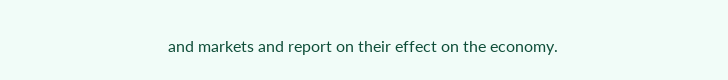and markets and report on their effect on the economy.